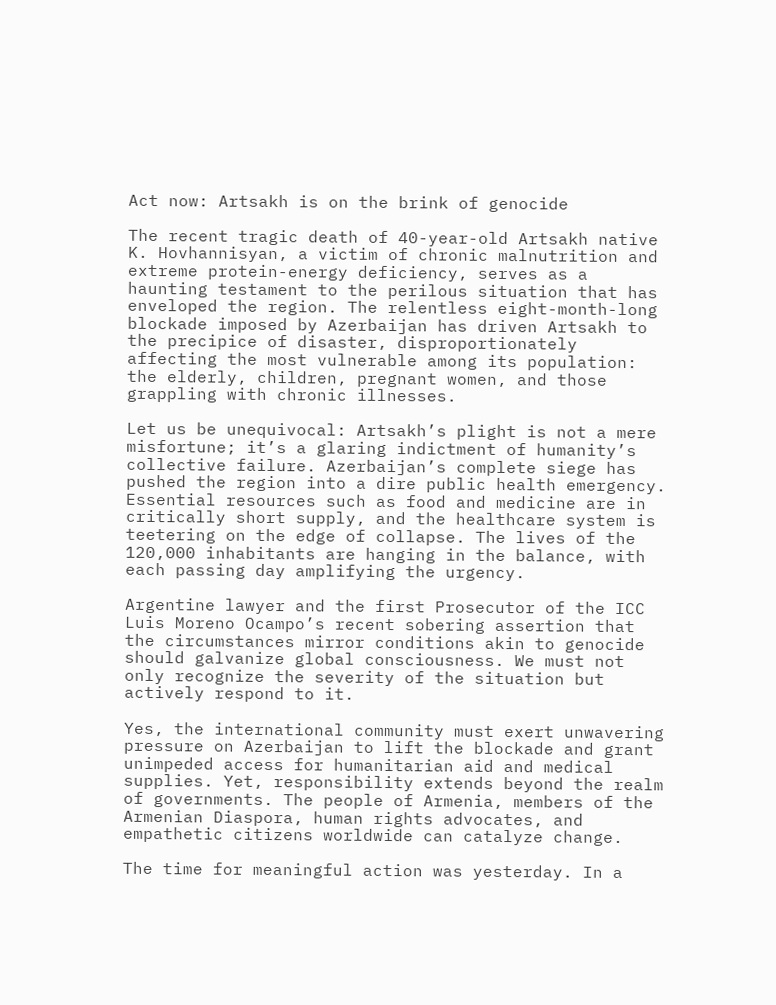Act now: Artsakh is on the brink of genocide

The recent tragic death of 40-year-old Artsakh native K. Hovhannisyan, a victim of chronic malnutrition and extreme protein-energy deficiency, serves as a haunting testament to the perilous situation that has enveloped the region. The relentless eight-month-long blockade imposed by Azerbaijan has driven Artsakh to the precipice of disaster, disproportionately affecting the most vulnerable among its population: the elderly, children, pregnant women, and those grappling with chronic illnesses.

Let us be unequivocal: Artsakh’s plight is not a mere misfortune; it’s a glaring indictment of humanity’s collective failure. Azerbaijan’s complete siege has pushed the region into a dire public health emergency. Essential resources such as food and medicine are in critically short supply, and the healthcare system is teetering on the edge of collapse. The lives of the 120,000 inhabitants are hanging in the balance, with each passing day amplifying the urgency.

Argentine lawyer and the first Prosecutor of the ICC Luis Moreno Ocampo’s recent sobering assertion that the circumstances mirror conditions akin to genocide should galvanize global consciousness. We must not only recognize the severity of the situation but actively respond to it.

Yes, the international community must exert unwavering pressure on Azerbaijan to lift the blockade and grant unimpeded access for humanitarian aid and medical supplies. Yet, responsibility extends beyond the realm of governments. The people of Armenia, members of the Armenian Diaspora, human rights advocates, and empathetic citizens worldwide can catalyze change.

The time for meaningful action was yesterday. In a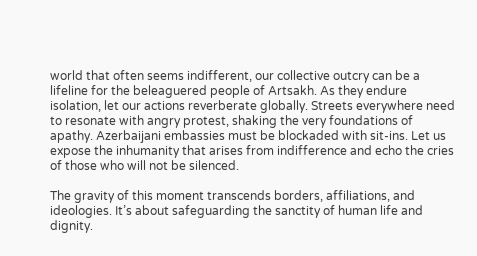world that often seems indifferent, our collective outcry can be a lifeline for the beleaguered people of Artsakh. As they endure isolation, let our actions reverberate globally. Streets everywhere need to resonate with angry protest, shaking the very foundations of apathy. Azerbaijani embassies must be blockaded with sit-ins. Let us expose the inhumanity that arises from indifference and echo the cries of those who will not be silenced.

The gravity of this moment transcends borders, affiliations, and ideologies. It’s about safeguarding the sanctity of human life and dignity.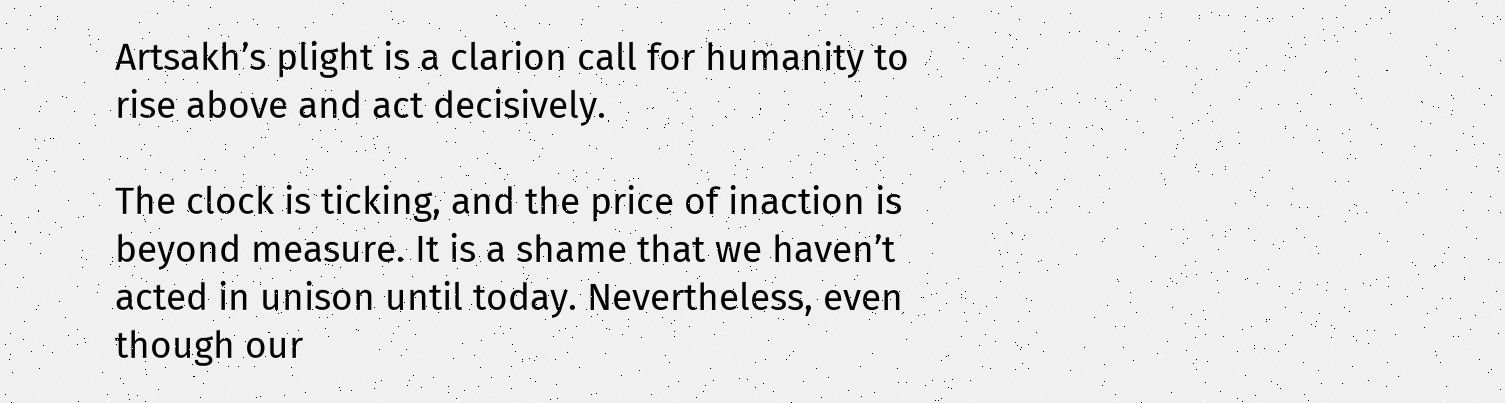Artsakh’s plight is a clarion call for humanity to rise above and act decisively.

The clock is ticking, and the price of inaction is beyond measure. It is a shame that we haven’t acted in unison until today. Nevertheless, even though our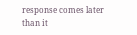response comes later than it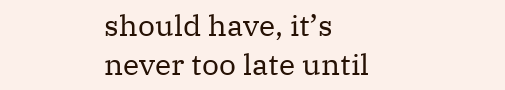should have, it’s never too late until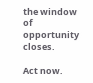the window of opportunity closes.

Act now.